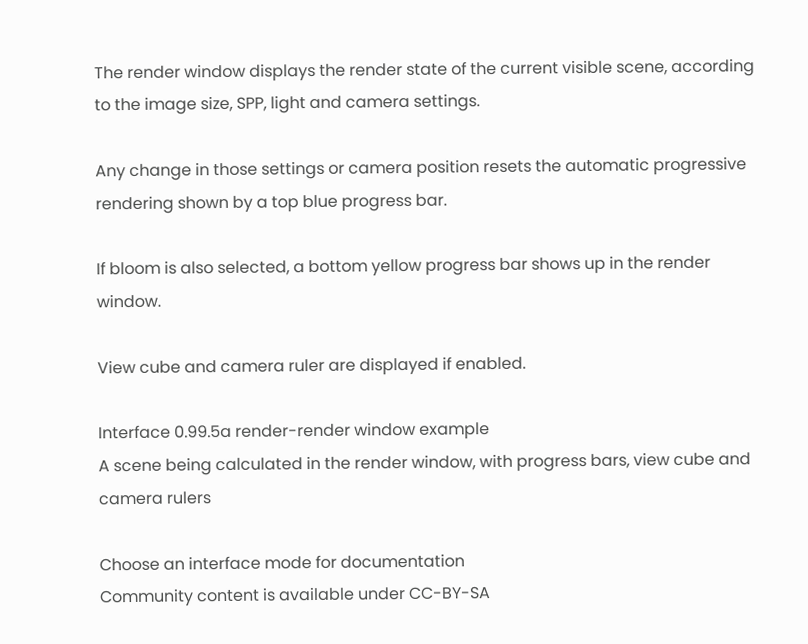The render window displays the render state of the current visible scene, according to the image size, SPP, light and camera settings.

Any change in those settings or camera position resets the automatic progressive rendering shown by a top blue progress bar.

If bloom is also selected, a bottom yellow progress bar shows up in the render window.

View cube and camera ruler are displayed if enabled.

Interface 0.99.5a render-render window example
A scene being calculated in the render window, with progress bars, view cube and camera rulers

Choose an interface mode for documentation
Community content is available under CC-BY-SA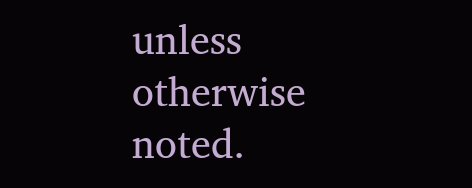unless otherwise noted.